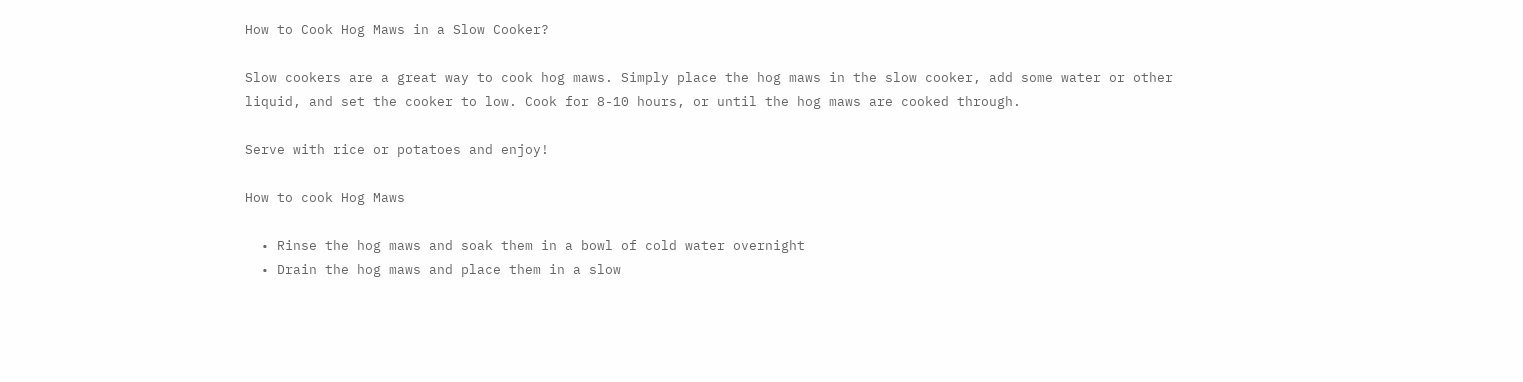How to Cook Hog Maws in a Slow Cooker?

Slow cookers are a great way to cook hog maws. Simply place the hog maws in the slow cooker, add some water or other liquid, and set the cooker to low. Cook for 8-10 hours, or until the hog maws are cooked through.

Serve with rice or potatoes and enjoy!

How to cook Hog Maws

  • Rinse the hog maws and soak them in a bowl of cold water overnight
  • Drain the hog maws and place them in a slow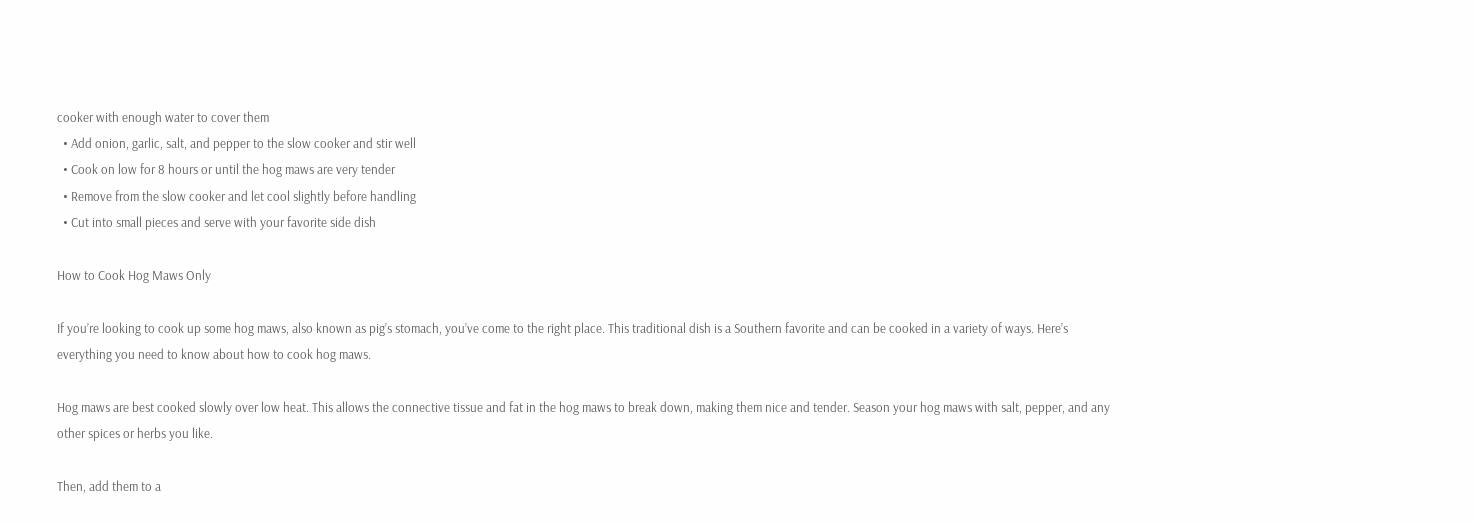cooker with enough water to cover them
  • Add onion, garlic, salt, and pepper to the slow cooker and stir well
  • Cook on low for 8 hours or until the hog maws are very tender
  • Remove from the slow cooker and let cool slightly before handling
  • Cut into small pieces and serve with your favorite side dish

How to Cook Hog Maws Only

If you’re looking to cook up some hog maws, also known as pig’s stomach, you’ve come to the right place. This traditional dish is a Southern favorite and can be cooked in a variety of ways. Here’s everything you need to know about how to cook hog maws.

Hog maws are best cooked slowly over low heat. This allows the connective tissue and fat in the hog maws to break down, making them nice and tender. Season your hog maws with salt, pepper, and any other spices or herbs you like.

Then, add them to a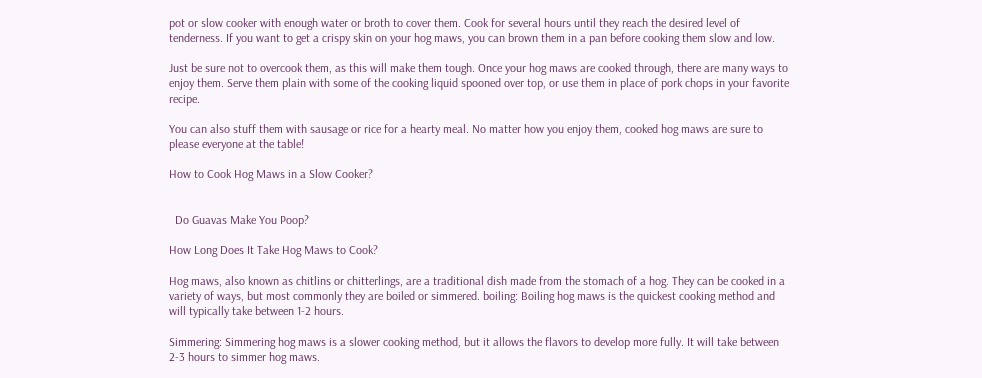pot or slow cooker with enough water or broth to cover them. Cook for several hours until they reach the desired level of tenderness. If you want to get a crispy skin on your hog maws, you can brown them in a pan before cooking them slow and low.

Just be sure not to overcook them, as this will make them tough. Once your hog maws are cooked through, there are many ways to enjoy them. Serve them plain with some of the cooking liquid spooned over top, or use them in place of pork chops in your favorite recipe.

You can also stuff them with sausage or rice for a hearty meal. No matter how you enjoy them, cooked hog maws are sure to please everyone at the table!

How to Cook Hog Maws in a Slow Cooker?


  Do Guavas Make You Poop?

How Long Does It Take Hog Maws to Cook?

Hog maws, also known as chitlins or chitterlings, are a traditional dish made from the stomach of a hog. They can be cooked in a variety of ways, but most commonly they are boiled or simmered. boiling: Boiling hog maws is the quickest cooking method and will typically take between 1-2 hours.

Simmering: Simmering hog maws is a slower cooking method, but it allows the flavors to develop more fully. It will take between 2-3 hours to simmer hog maws.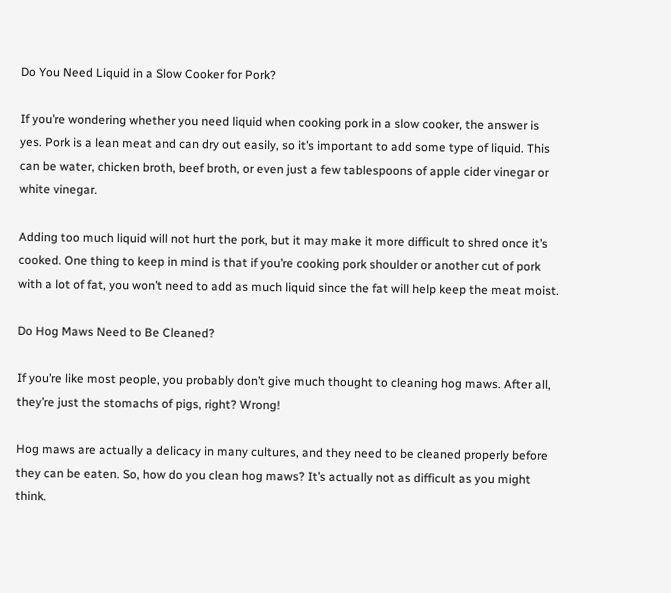Do You Need Liquid in a Slow Cooker for Pork?

If you’re wondering whether you need liquid when cooking pork in a slow cooker, the answer is yes. Pork is a lean meat and can dry out easily, so it’s important to add some type of liquid. This can be water, chicken broth, beef broth, or even just a few tablespoons of apple cider vinegar or white vinegar.

Adding too much liquid will not hurt the pork, but it may make it more difficult to shred once it’s cooked. One thing to keep in mind is that if you’re cooking pork shoulder or another cut of pork with a lot of fat, you won’t need to add as much liquid since the fat will help keep the meat moist.

Do Hog Maws Need to Be Cleaned?

If you’re like most people, you probably don’t give much thought to cleaning hog maws. After all, they’re just the stomachs of pigs, right? Wrong!

Hog maws are actually a delicacy in many cultures, and they need to be cleaned properly before they can be eaten. So, how do you clean hog maws? It’s actually not as difficult as you might think.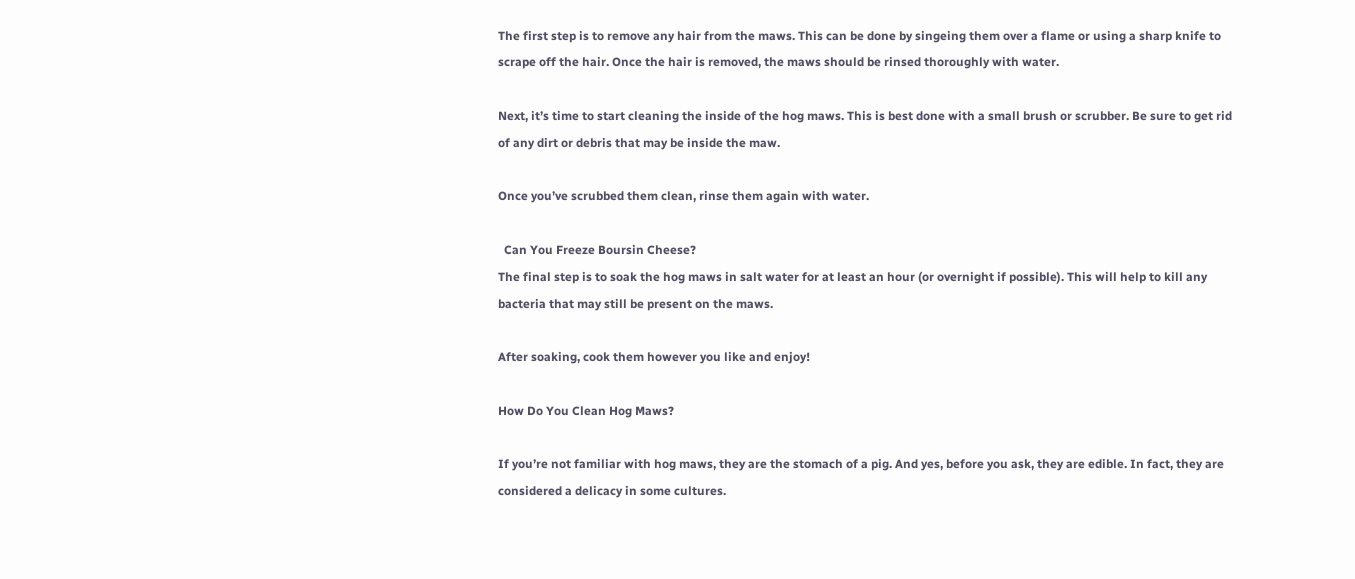The first step is to remove any hair from the maws. This can be done by singeing them over a flame or using a sharp knife to scrape off the hair. Once the hair is removed, the maws should be rinsed thoroughly with water.

Next, it’s time to start cleaning the inside of the hog maws. This is best done with a small brush or scrubber. Be sure to get rid of any dirt or debris that may be inside the maw.

Once you’ve scrubbed them clean, rinse them again with water.

  Can You Freeze Boursin Cheese?
The final step is to soak the hog maws in salt water for at least an hour (or overnight if possible). This will help to kill any bacteria that may still be present on the maws.

After soaking, cook them however you like and enjoy!

How Do You Clean Hog Maws?

If you’re not familiar with hog maws, they are the stomach of a pig. And yes, before you ask, they are edible. In fact, they are considered a delicacy in some cultures.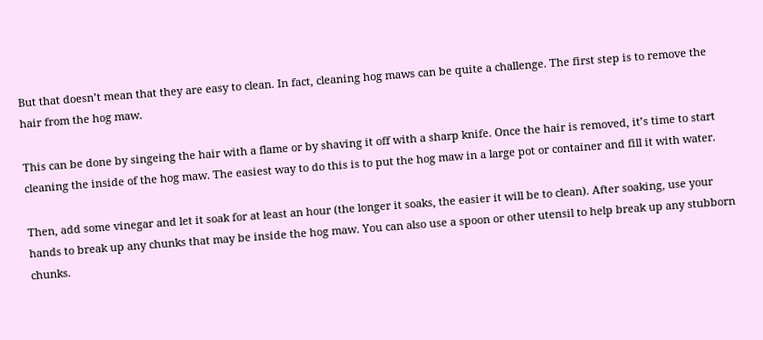But that doesn’t mean that they are easy to clean. In fact, cleaning hog maws can be quite a challenge. The first step is to remove the hair from the hog maw.

This can be done by singeing the hair with a flame or by shaving it off with a sharp knife. Once the hair is removed, it’s time to start cleaning the inside of the hog maw. The easiest way to do this is to put the hog maw in a large pot or container and fill it with water.

Then, add some vinegar and let it soak for at least an hour (the longer it soaks, the easier it will be to clean). After soaking, use your hands to break up any chunks that may be inside the hog maw. You can also use a spoon or other utensil to help break up any stubborn chunks.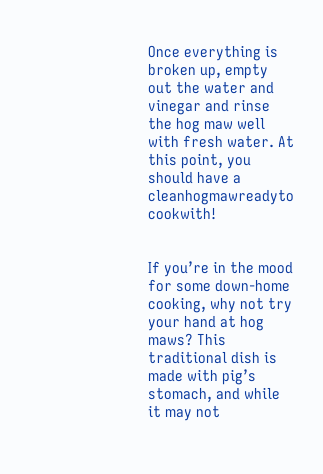Once everything is broken up, empty out the water and vinegar and rinse the hog maw well with fresh water. At this point, you should have a cleanhogmawreadyto cookwith!


If you’re in the mood for some down-home cooking, why not try your hand at hog maws? This traditional dish is made with pig’s stomach, and while it may not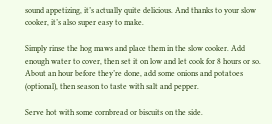sound appetizing, it’s actually quite delicious. And thanks to your slow cooker, it’s also super easy to make.

Simply rinse the hog maws and place them in the slow cooker. Add enough water to cover, then set it on low and let cook for 8 hours or so. About an hour before they’re done, add some onions and potatoes (optional), then season to taste with salt and pepper.

Serve hot with some cornbread or biscuits on the side.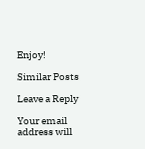Enjoy!

Similar Posts

Leave a Reply

Your email address will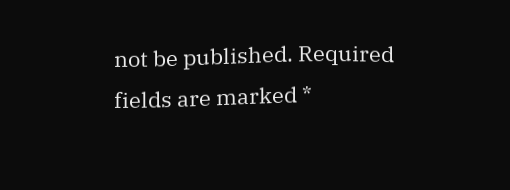not be published. Required fields are marked *